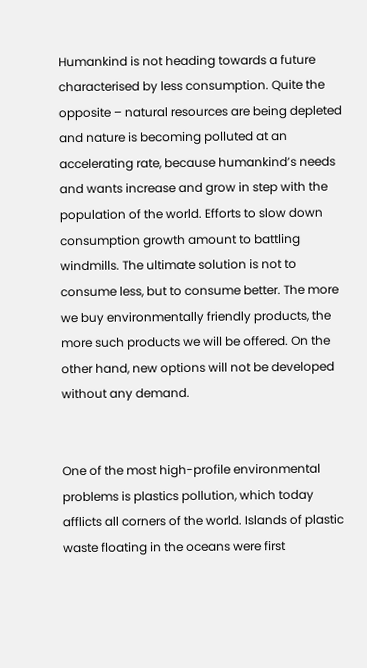Humankind is not heading towards a future characterised by less consumption. Quite the opposite – natural resources are being depleted and nature is becoming polluted at an accelerating rate, because humankind’s needs and wants increase and grow in step with the population of the world. Efforts to slow down consumption growth amount to battling windmills. The ultimate solution is not to consume less, but to consume better. The more we buy environmentally friendly products, the more such products we will be offered. On the other hand, new options will not be developed without any demand.


One of the most high-profile environmental problems is plastics pollution, which today afflicts all corners of the world. Islands of plastic waste floating in the oceans were first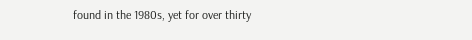found in the 1980s, yet for over thirty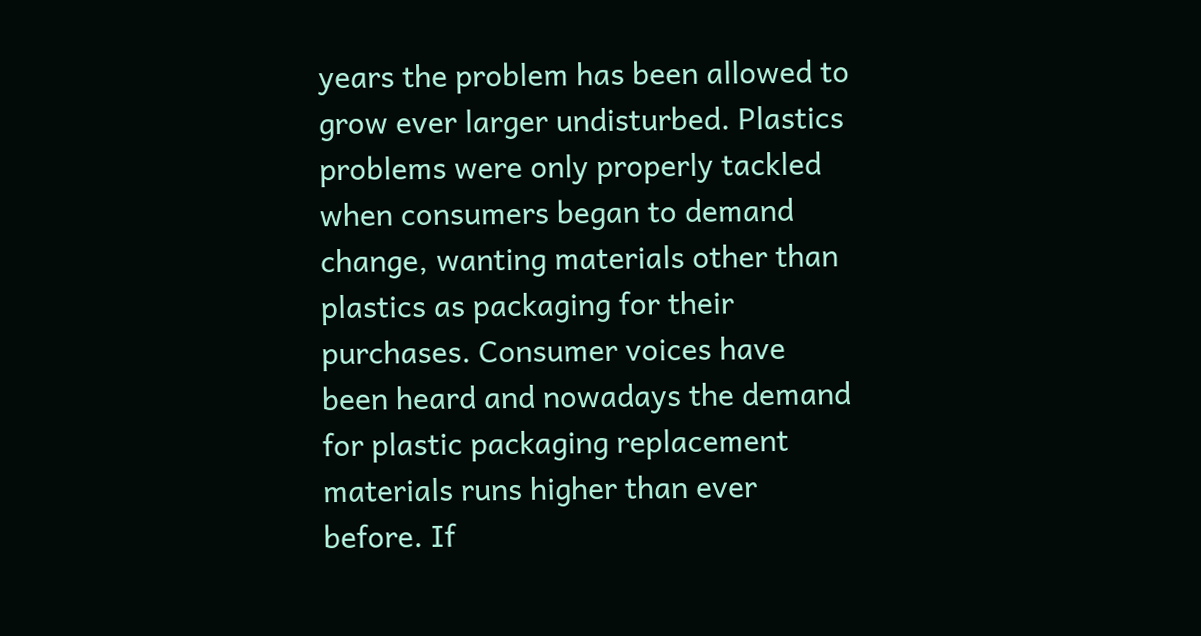years the problem has been allowed to grow ever larger undisturbed. Plastics problems were only properly tackled when consumers began to demand change, wanting materials other than plastics as packaging for their purchases. Consumer voices have been heard and nowadays the demand for plastic packaging replacement materials runs higher than ever before. If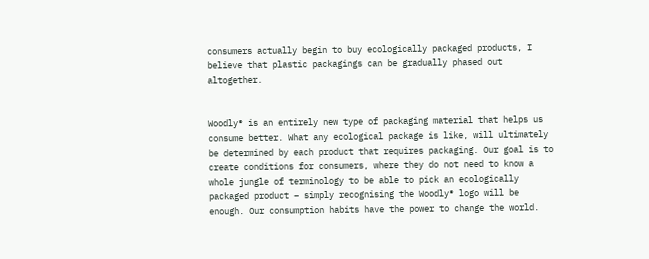consumers actually begin to buy ecologically packaged products, I believe that plastic packagings can be gradually phased out altogether.


Woodly® is an entirely new type of packaging material that helps us consume better. What any ecological package is like, will ultimately be determined by each product that requires packaging. Our goal is to create conditions for consumers, where they do not need to know a whole jungle of terminology to be able to pick an ecologically packaged product – simply recognising the Woodly® logo will be enough. Our consumption habits have the power to change the world.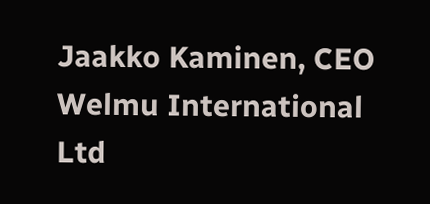Jaakko Kaminen, CEO
Welmu International Ltd